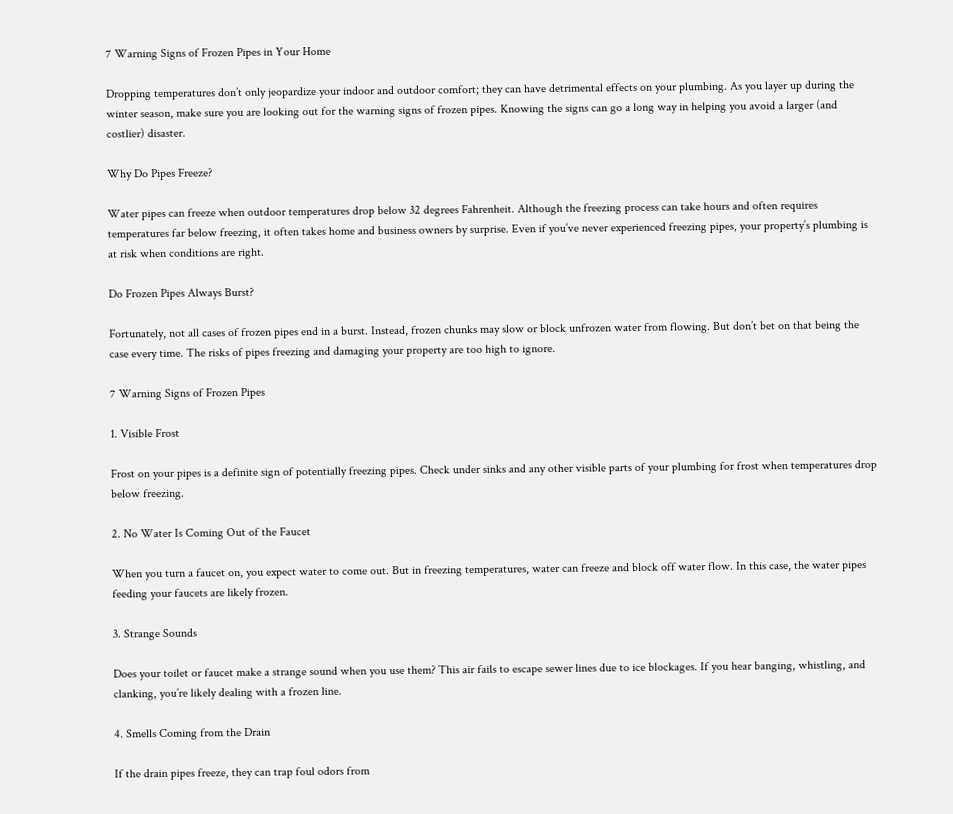7 Warning Signs of Frozen Pipes in Your Home

Dropping temperatures don’t only jeopardize your indoor and outdoor comfort; they can have detrimental effects on your plumbing. As you layer up during the winter season, make sure you are looking out for the warning signs of frozen pipes. Knowing the signs can go a long way in helping you avoid a larger (and costlier) disaster.

Why Do Pipes Freeze?

Water pipes can freeze when outdoor temperatures drop below 32 degrees Fahrenheit. Although the freezing process can take hours and often requires temperatures far below freezing, it often takes home and business owners by surprise. Even if you’ve never experienced freezing pipes, your property’s plumbing is at risk when conditions are right.

Do Frozen Pipes Always Burst?

Fortunately, not all cases of frozen pipes end in a burst. Instead, frozen chunks may slow or block unfrozen water from flowing. But don’t bet on that being the case every time. The risks of pipes freezing and damaging your property are too high to ignore.

7 Warning Signs of Frozen Pipes

1. Visible Frost

Frost on your pipes is a definite sign of potentially freezing pipes. Check under sinks and any other visible parts of your plumbing for frost when temperatures drop below freezing.

2. No Water Is Coming Out of the Faucet

When you turn a faucet on, you expect water to come out. But in freezing temperatures, water can freeze and block off water flow. In this case, the water pipes feeding your faucets are likely frozen.

3. Strange Sounds

Does your toilet or faucet make a strange sound when you use them? This air fails to escape sewer lines due to ice blockages. If you hear banging, whistling, and clanking, you’re likely dealing with a frozen line.

4. Smells Coming from the Drain

If the drain pipes freeze, they can trap foul odors from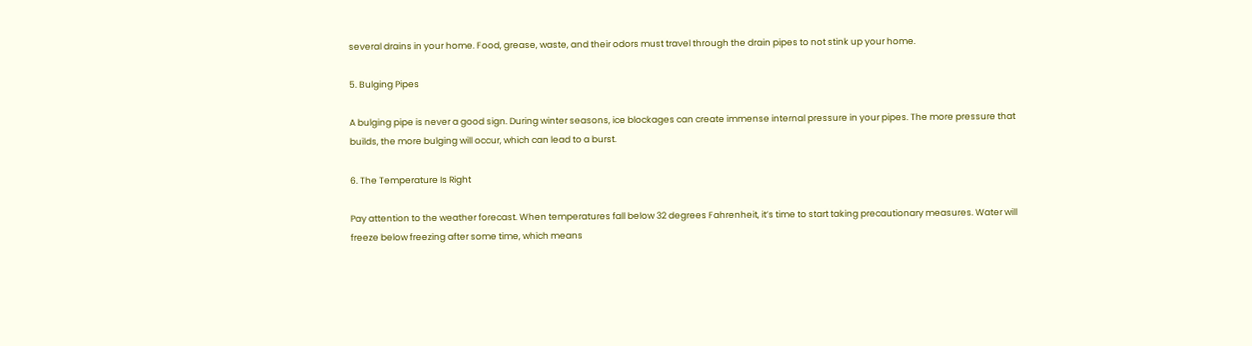several drains in your home. Food, grease, waste, and their odors must travel through the drain pipes to not stink up your home.

5. Bulging Pipes

A bulging pipe is never a good sign. During winter seasons, ice blockages can create immense internal pressure in your pipes. The more pressure that builds, the more bulging will occur, which can lead to a burst.

6. The Temperature Is Right

Pay attention to the weather forecast. When temperatures fall below 32 degrees Fahrenheit, it’s time to start taking precautionary measures. Water will freeze below freezing after some time, which means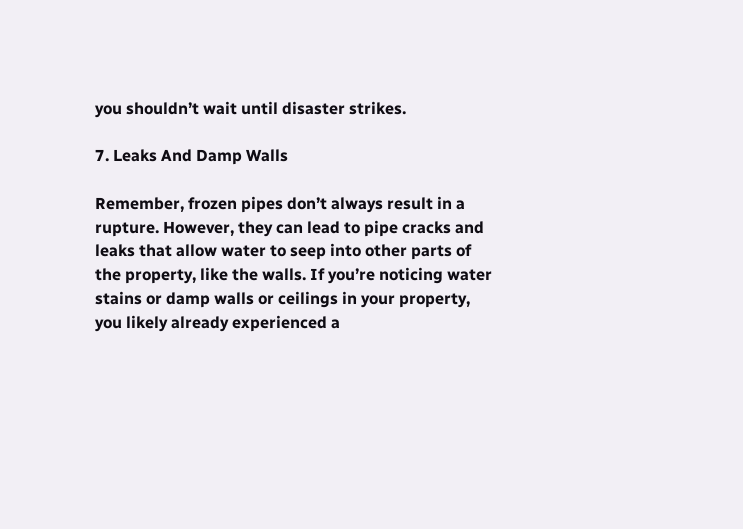you shouldn’t wait until disaster strikes.

7. Leaks And Damp Walls

Remember, frozen pipes don’t always result in a rupture. However, they can lead to pipe cracks and leaks that allow water to seep into other parts of the property, like the walls. If you’re noticing water stains or damp walls or ceilings in your property, you likely already experienced a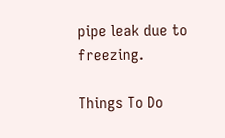pipe leak due to freezing.

Things To Do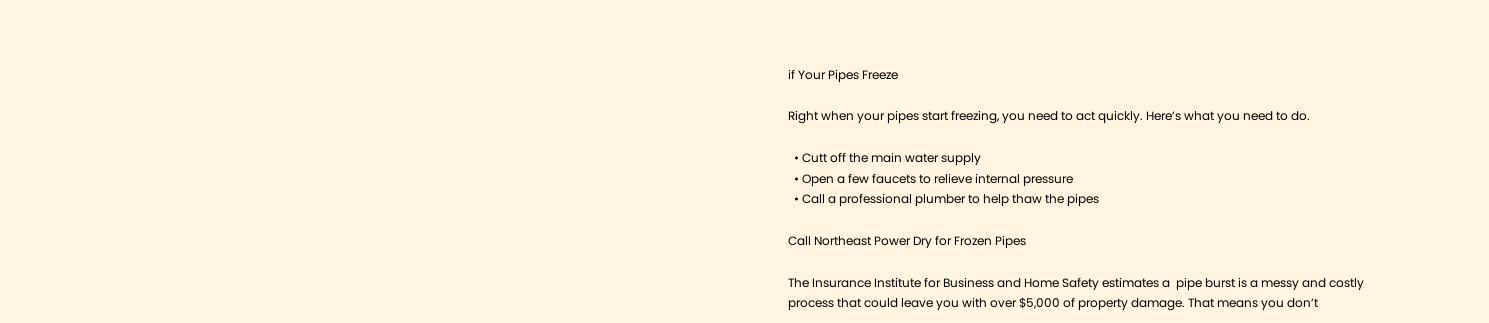if Your Pipes Freeze

Right when your pipes start freezing, you need to act quickly. Here’s what you need to do.

  • Cutt off the main water supply
  • Open a few faucets to relieve internal pressure
  • Call a professional plumber to help thaw the pipes

Call Northeast Power Dry for Frozen Pipes

The Insurance Institute for Business and Home Safety estimates a  pipe burst is a messy and costly process that could leave you with over $5,000 of property damage. That means you don’t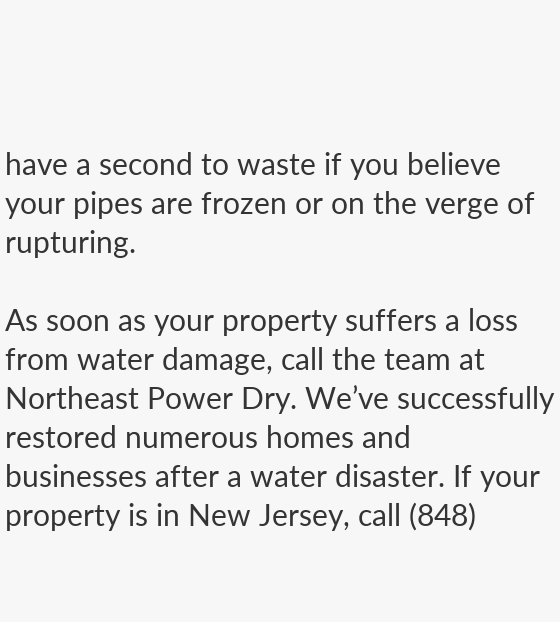have a second to waste if you believe your pipes are frozen or on the verge of rupturing.

As soon as your property suffers a loss from water damage, call the team at Northeast Power Dry. We’ve successfully restored numerous homes and businesses after a water disaster. If your property is in New Jersey, call (848)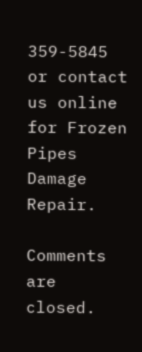359-5845 or contact us online for Frozen Pipes Damage Repair.

Comments are closed.